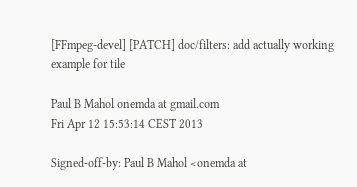[FFmpeg-devel] [PATCH] doc/filters: add actually working example for tile

Paul B Mahol onemda at gmail.com
Fri Apr 12 15:53:14 CEST 2013

Signed-off-by: Paul B Mahol <onemda at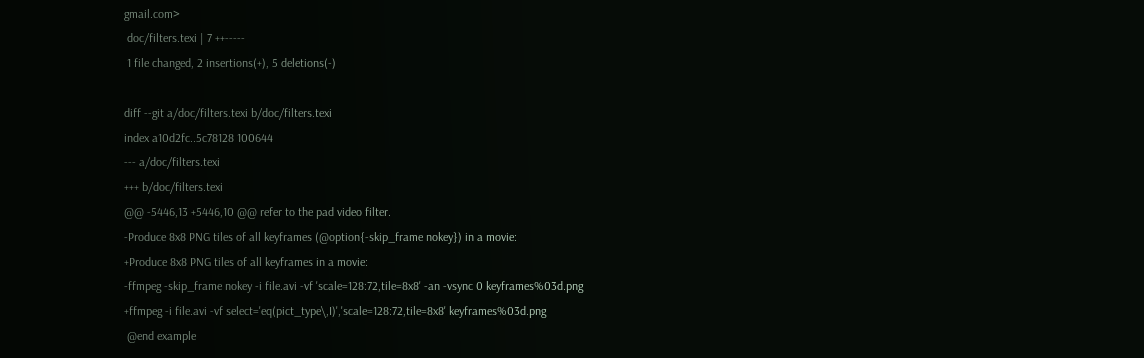gmail.com>
 doc/filters.texi | 7 ++-----
 1 file changed, 2 insertions(+), 5 deletions(-)

diff --git a/doc/filters.texi b/doc/filters.texi
index a10d2fc..5c78128 100644
--- a/doc/filters.texi
+++ b/doc/filters.texi
@@ -5446,13 +5446,10 @@ refer to the pad video filter.
-Produce 8x8 PNG tiles of all keyframes (@option{-skip_frame nokey}) in a movie:
+Produce 8x8 PNG tiles of all keyframes in a movie:
-ffmpeg -skip_frame nokey -i file.avi -vf 'scale=128:72,tile=8x8' -an -vsync 0 keyframes%03d.png
+ffmpeg -i file.avi -vf select='eq(pict_type\,I)','scale=128:72,tile=8x8' keyframes%03d.png
 @end example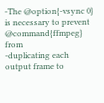-The @option{-vsync 0} is necessary to prevent @command{ffmpeg} from
-duplicating each output frame to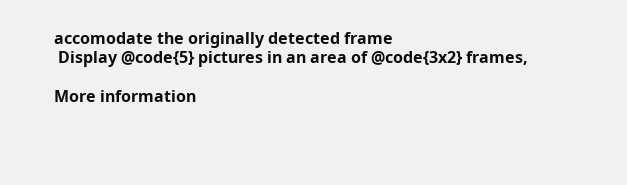accomodate the originally detected frame
 Display @code{5} pictures in an area of @code{3x2} frames,

More information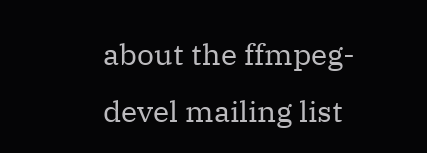about the ffmpeg-devel mailing list